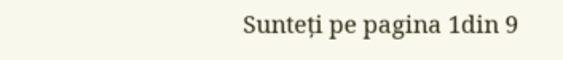Sunteți pe pagina 1din 9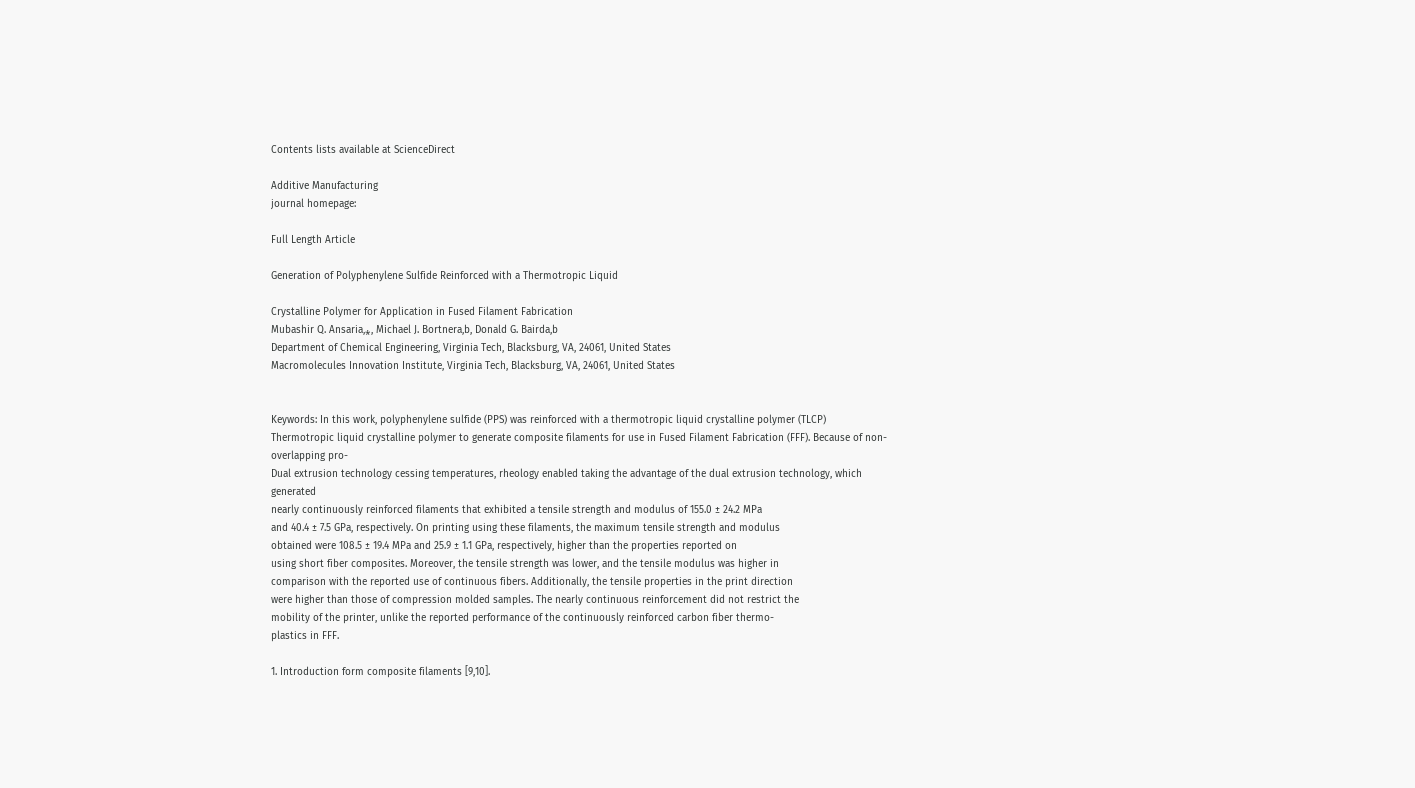Contents lists available at ScienceDirect

Additive Manufacturing
journal homepage:

Full Length Article

Generation of Polyphenylene Sulfide Reinforced with a Thermotropic Liquid

Crystalline Polymer for Application in Fused Filament Fabrication
Mubashir Q. Ansaria,⁎, Michael J. Bortnera,b, Donald G. Bairda,b
Department of Chemical Engineering, Virginia Tech, Blacksburg, VA, 24061, United States
Macromolecules Innovation Institute, Virginia Tech, Blacksburg, VA, 24061, United States


Keywords: In this work, polyphenylene sulfide (PPS) was reinforced with a thermotropic liquid crystalline polymer (TLCP)
Thermotropic liquid crystalline polymer to generate composite filaments for use in Fused Filament Fabrication (FFF). Because of non-overlapping pro-
Dual extrusion technology cessing temperatures, rheology enabled taking the advantage of the dual extrusion technology, which generated
nearly continuously reinforced filaments that exhibited a tensile strength and modulus of 155.0 ± 24.2 MPa
and 40.4 ± 7.5 GPa, respectively. On printing using these filaments, the maximum tensile strength and modulus
obtained were 108.5 ± 19.4 MPa and 25.9 ± 1.1 GPa, respectively, higher than the properties reported on
using short fiber composites. Moreover, the tensile strength was lower, and the tensile modulus was higher in
comparison with the reported use of continuous fibers. Additionally, the tensile properties in the print direction
were higher than those of compression molded samples. The nearly continuous reinforcement did not restrict the
mobility of the printer, unlike the reported performance of the continuously reinforced carbon fiber thermo-
plastics in FFF.

1. Introduction form composite filaments [9,10].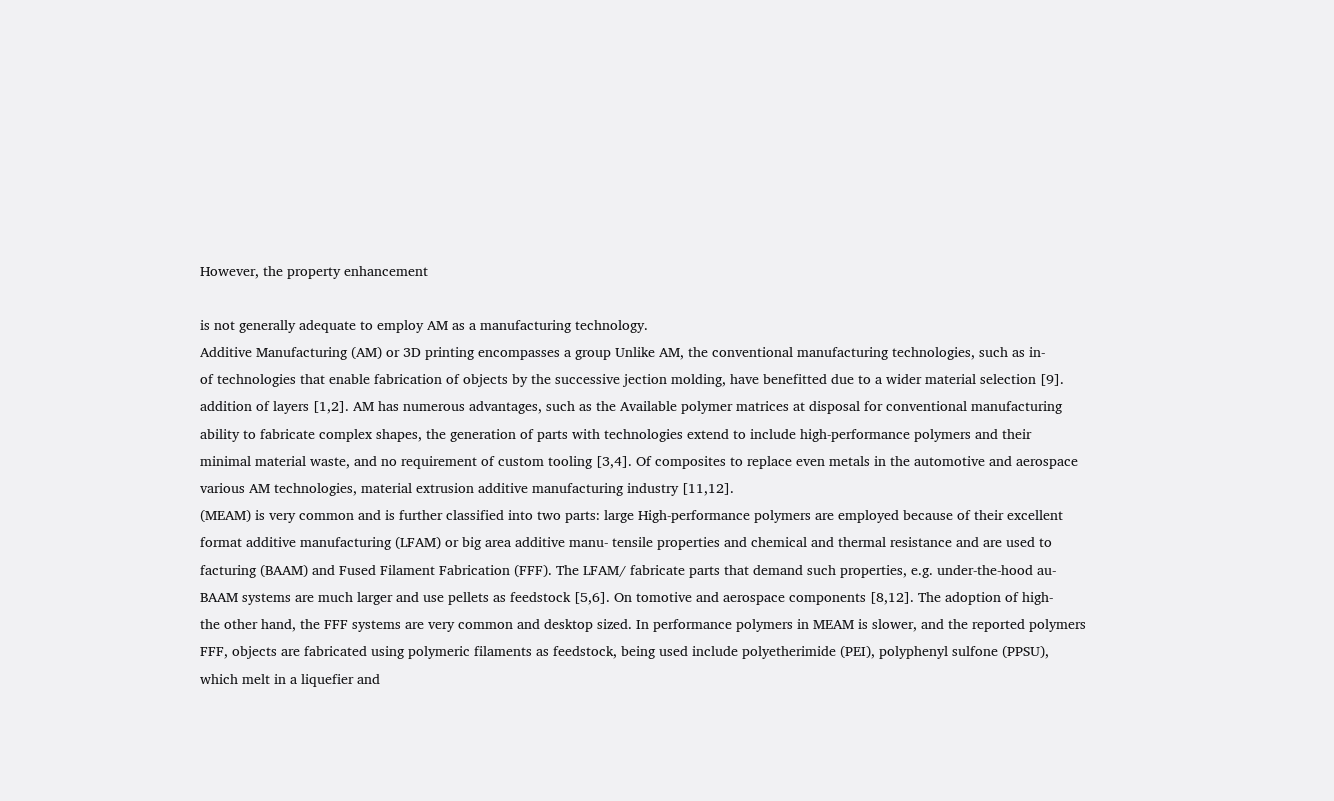However, the property enhancement

is not generally adequate to employ AM as a manufacturing technology.
Additive Manufacturing (AM) or 3D printing encompasses a group Unlike AM, the conventional manufacturing technologies, such as in-
of technologies that enable fabrication of objects by the successive jection molding, have benefitted due to a wider material selection [9].
addition of layers [1,2]. AM has numerous advantages, such as the Available polymer matrices at disposal for conventional manufacturing
ability to fabricate complex shapes, the generation of parts with technologies extend to include high-performance polymers and their
minimal material waste, and no requirement of custom tooling [3,4]. Of composites to replace even metals in the automotive and aerospace
various AM technologies, material extrusion additive manufacturing industry [11,12].
(MEAM) is very common and is further classified into two parts: large High-performance polymers are employed because of their excellent
format additive manufacturing (LFAM) or big area additive manu- tensile properties and chemical and thermal resistance and are used to
facturing (BAAM) and Fused Filament Fabrication (FFF). The LFAM/ fabricate parts that demand such properties, e.g. under-the-hood au-
BAAM systems are much larger and use pellets as feedstock [5,6]. On tomotive and aerospace components [8,12]. The adoption of high-
the other hand, the FFF systems are very common and desktop sized. In performance polymers in MEAM is slower, and the reported polymers
FFF, objects are fabricated using polymeric filaments as feedstock, being used include polyetherimide (PEI), polyphenyl sulfone (PPSU),
which melt in a liquefier and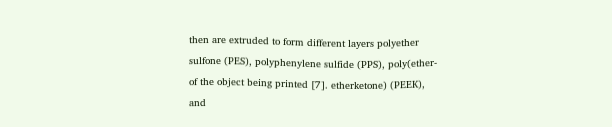then are extruded to form different layers polyether sulfone (PES), polyphenylene sulfide (PPS), poly(ether-
of the object being printed [7]. etherketone) (PEEK), and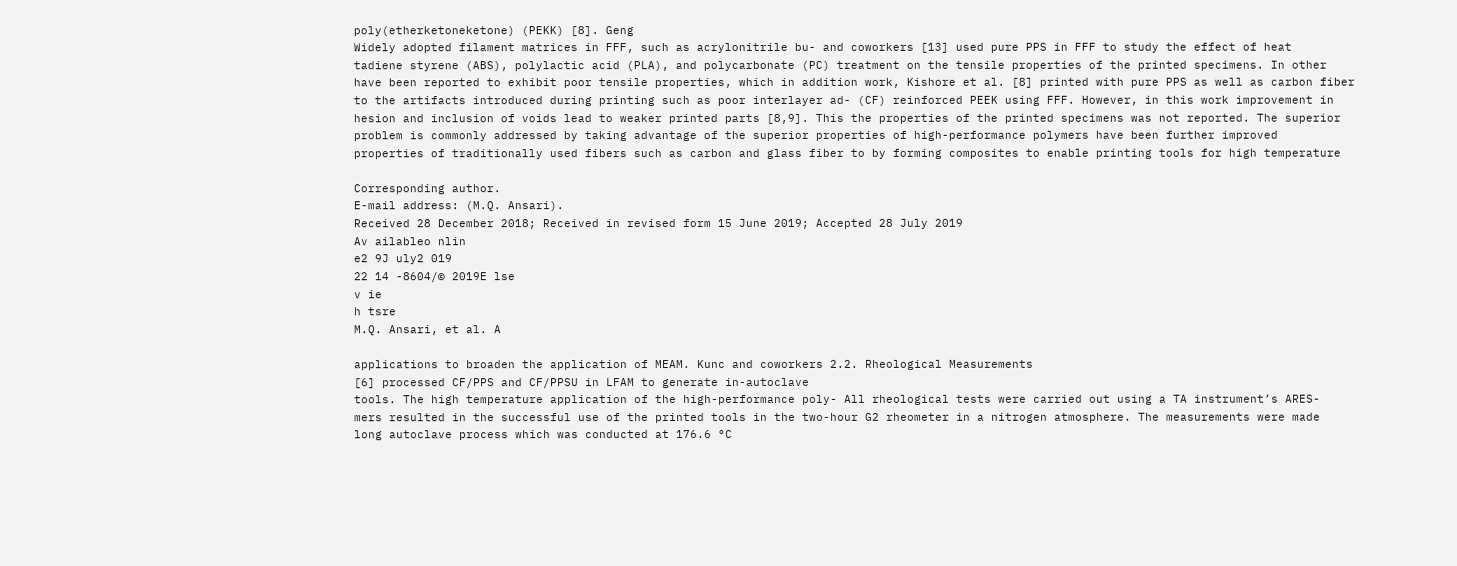poly(etherketoneketone) (PEKK) [8]. Geng
Widely adopted filament matrices in FFF, such as acrylonitrile bu- and coworkers [13] used pure PPS in FFF to study the effect of heat
tadiene styrene (ABS), polylactic acid (PLA), and polycarbonate (PC) treatment on the tensile properties of the printed specimens. In other
have been reported to exhibit poor tensile properties, which in addition work, Kishore et al. [8] printed with pure PPS as well as carbon fiber
to the artifacts introduced during printing such as poor interlayer ad- (CF) reinforced PEEK using FFF. However, in this work improvement in
hesion and inclusion of voids lead to weaker printed parts [8,9]. This the properties of the printed specimens was not reported. The superior
problem is commonly addressed by taking advantage of the superior properties of high-performance polymers have been further improved
properties of traditionally used fibers such as carbon and glass fiber to by forming composites to enable printing tools for high temperature

Corresponding author.
E-mail address: (M.Q. Ansari).
Received 28 December 2018; Received in revised form 15 June 2019; Accepted 28 July 2019
Av ailableo nlin
e2 9J uly2 019
22 14 -8604/© 2019E lse
v ie
h tsre
M.Q. Ansari, et al. A

applications to broaden the application of MEAM. Kunc and coworkers 2.2. Rheological Measurements
[6] processed CF/PPS and CF/PPSU in LFAM to generate in-autoclave
tools. The high temperature application of the high-performance poly- All rheological tests were carried out using a TA instrument’s ARES-
mers resulted in the successful use of the printed tools in the two-hour G2 rheometer in a nitrogen atmosphere. The measurements were made
long autoclave process which was conducted at 176.6 °C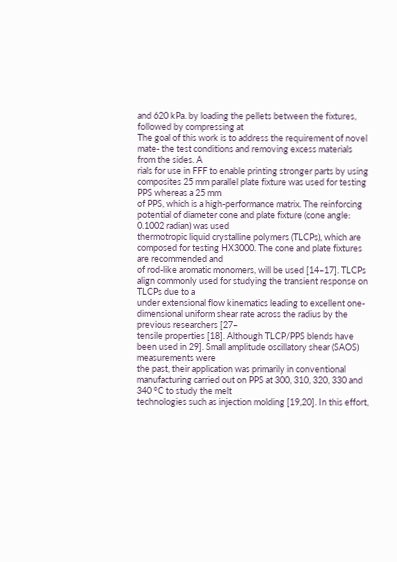and 620 kPa. by loading the pellets between the fixtures, followed by compressing at
The goal of this work is to address the requirement of novel mate- the test conditions and removing excess materials from the sides. A
rials for use in FFF to enable printing stronger parts by using composites 25 mm parallel plate fixture was used for testing PPS whereas a 25 mm
of PPS, which is a high-performance matrix. The reinforcing potential of diameter cone and plate fixture (cone angle: 0.1002 radian) was used
thermotropic liquid crystalline polymers (TLCPs), which are composed for testing HX3000. The cone and plate fixtures are recommended and
of rod-like aromatic monomers, will be used [14–17]. TLCPs align commonly used for studying the transient response on TLCPs due to a
under extensional flow kinematics leading to excellent one-dimensional uniform shear rate across the radius by the previous researchers [27–
tensile properties [18]. Although TLCP/PPS blends have been used in 29]. Small amplitude oscillatory shear (SAOS) measurements were
the past, their application was primarily in conventional manufacturing carried out on PPS at 300, 310, 320, 330 and 340 °C to study the melt
technologies such as injection molding [19,20]. In this effort,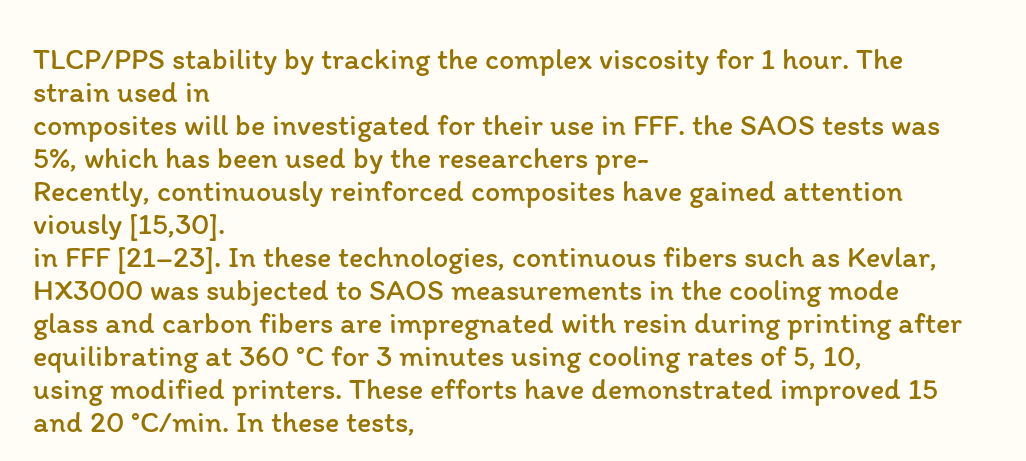TLCP/PPS stability by tracking the complex viscosity for 1 hour. The strain used in
composites will be investigated for their use in FFF. the SAOS tests was 5%, which has been used by the researchers pre-
Recently, continuously reinforced composites have gained attention viously [15,30].
in FFF [21–23]. In these technologies, continuous fibers such as Kevlar, HX3000 was subjected to SAOS measurements in the cooling mode
glass and carbon fibers are impregnated with resin during printing after equilibrating at 360 °C for 3 minutes using cooling rates of 5, 10,
using modified printers. These efforts have demonstrated improved 15 and 20 °C/min. In these tests,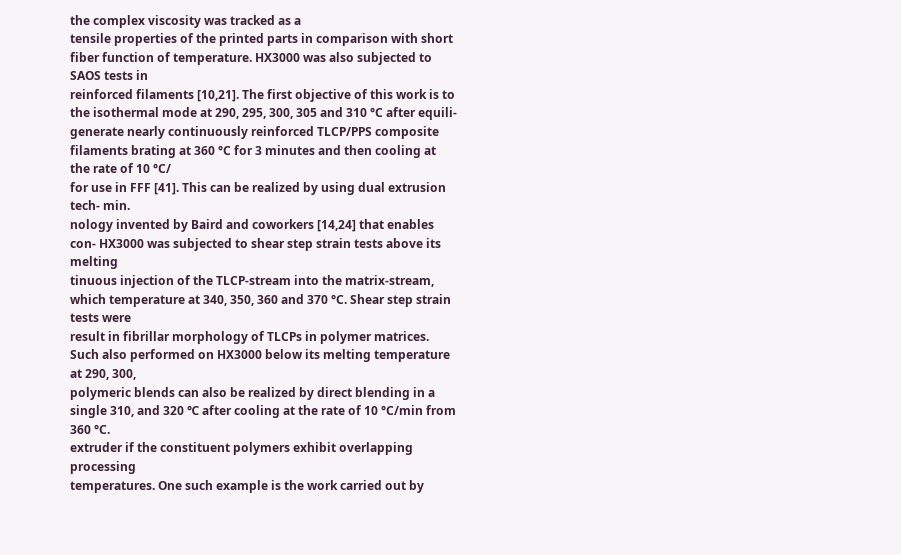the complex viscosity was tracked as a
tensile properties of the printed parts in comparison with short fiber function of temperature. HX3000 was also subjected to SAOS tests in
reinforced filaments [10,21]. The first objective of this work is to the isothermal mode at 290, 295, 300, 305 and 310 °C after equili-
generate nearly continuously reinforced TLCP/PPS composite filaments brating at 360 °C for 3 minutes and then cooling at the rate of 10 °C/
for use in FFF [41]. This can be realized by using dual extrusion tech- min.
nology invented by Baird and coworkers [14,24] that enables con- HX3000 was subjected to shear step strain tests above its melting
tinuous injection of the TLCP-stream into the matrix-stream, which temperature at 340, 350, 360 and 370 °C. Shear step strain tests were
result in fibrillar morphology of TLCPs in polymer matrices. Such also performed on HX3000 below its melting temperature at 290, 300,
polymeric blends can also be realized by direct blending in a single 310, and 320 ℃ after cooling at the rate of 10 °C/min from 360 °C.
extruder if the constituent polymers exhibit overlapping processing
temperatures. One such example is the work carried out by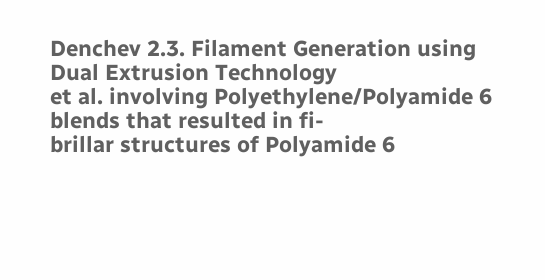Denchev 2.3. Filament Generation using Dual Extrusion Technology
et al. involving Polyethylene/Polyamide 6 blends that resulted in fi-
brillar structures of Polyamide 6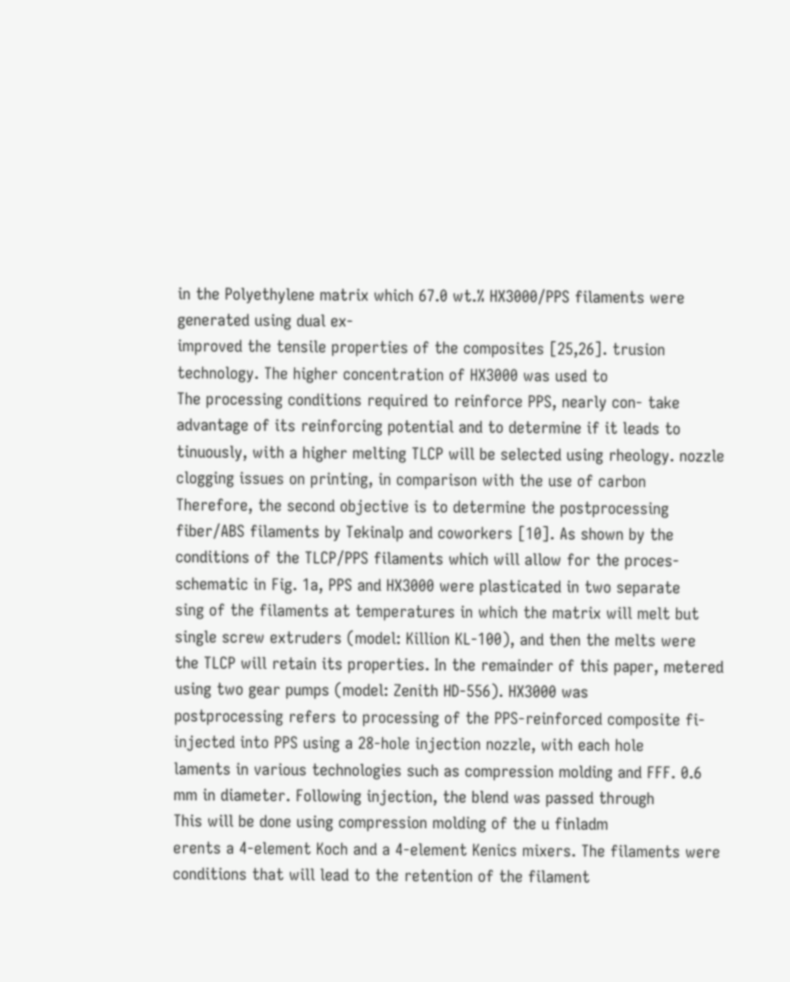in the Polyethylene matrix which 67.0 wt.% HX3000/PPS filaments were generated using dual ex-
improved the tensile properties of the composites [25,26]. trusion technology. The higher concentration of HX3000 was used to
The processing conditions required to reinforce PPS, nearly con- take advantage of its reinforcing potential and to determine if it leads to
tinuously, with a higher melting TLCP will be selected using rheology. nozzle clogging issues on printing, in comparison with the use of carbon
Therefore, the second objective is to determine the postprocessing fiber/ABS filaments by Tekinalp and coworkers [10]. As shown by the
conditions of the TLCP/PPS filaments which will allow for the proces- schematic in Fig. 1a, PPS and HX3000 were plasticated in two separate
sing of the filaments at temperatures in which the matrix will melt but single screw extruders (model: Killion KL-100), and then the melts were
the TLCP will retain its properties. In the remainder of this paper, metered using two gear pumps (model: Zenith HD-556). HX3000 was
postprocessing refers to processing of the PPS-reinforced composite fi- injected into PPS using a 28-hole injection nozzle, with each hole
laments in various technologies such as compression molding and FFF. 0.6 mm in diameter. Following injection, the blend was passed through
This will be done using compression molding of the u finladm
erents a 4-element Koch and a 4-element Kenics mixers. The filaments were
conditions that will lead to the retention of the filament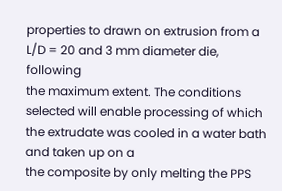properties to drawn on extrusion from a L/D = 20 and 3 mm diameter die, following
the maximum extent. The conditions selected will enable processing of which the extrudate was cooled in a water bath and taken up on a
the composite by only melting the PPS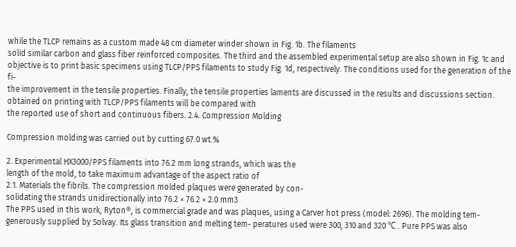while the TLCP remains as a custom made 48 cm diameter winder shown in Fig. 1b. The filaments
solid similar carbon and glass fiber reinforced composites. The third and the assembled experimental setup are also shown in Fig. 1c and
objective is to print basic specimens using TLCP/PPS filaments to study Fig. 1d, respectively. The conditions used for the generation of the fi-
the improvement in the tensile properties. Finally, the tensile properties laments are discussed in the results and discussions section.
obtained on printing with TLCP/PPS filaments will be compared with
the reported use of short and continuous fibers. 2.4. Compression Molding

Compression molding was carried out by cutting 67.0 wt.%

2. Experimental HX3000/PPS filaments into 76.2 mm long strands, which was the
length of the mold, to take maximum advantage of the aspect ratio of
2.1. Materials the fibrils. The compression molded plaques were generated by con-
solidating the strands unidirectionally into 76.2 × 76.2 × 2.0 mm3
The PPS used in this work, Ryton®, is commercial grade and was plaques, using a Carver hot press (model: 2696). The molding tem-
generously supplied by Solvay. Its glass transition and melting tem- peratures used were 300, 310 and 320 ℃ . Pure PPS was also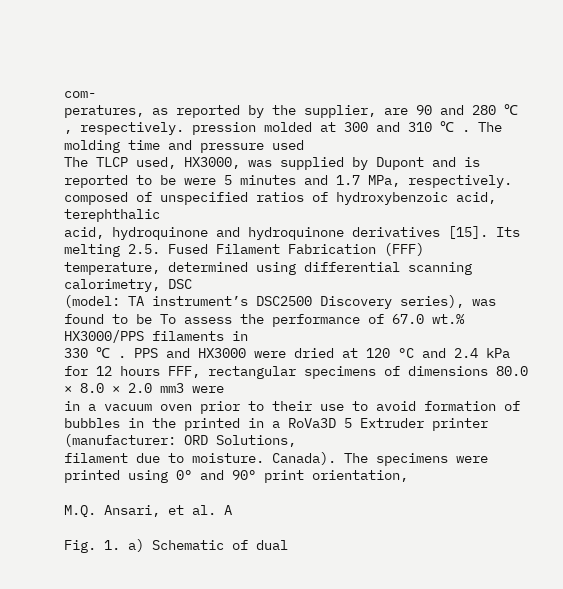com-
peratures, as reported by the supplier, are 90 and 280 ℃ , respectively. pression molded at 300 and 310 ℃ . The molding time and pressure used
The TLCP used, HX3000, was supplied by Dupont and is reported to be were 5 minutes and 1.7 MPa, respectively.
composed of unspecified ratios of hydroxybenzoic acid, terephthalic
acid, hydroquinone and hydroquinone derivatives [15]. Its melting 2.5. Fused Filament Fabrication (FFF)
temperature, determined using differential scanning calorimetry, DSC
(model: TA instrument’s DSC2500 Discovery series), was found to be To assess the performance of 67.0 wt.% HX3000/PPS filaments in
330 ℃ . PPS and HX3000 were dried at 120 °C and 2.4 kPa for 12 hours FFF, rectangular specimens of dimensions 80.0 × 8.0 × 2.0 mm3 were
in a vacuum oven prior to their use to avoid formation of bubbles in the printed in a RoVa3D 5 Extruder printer (manufacturer: ORD Solutions,
filament due to moisture. Canada). The specimens were printed using 0° and 90° print orientation,

M.Q. Ansari, et al. A

Fig. 1. a) Schematic of dual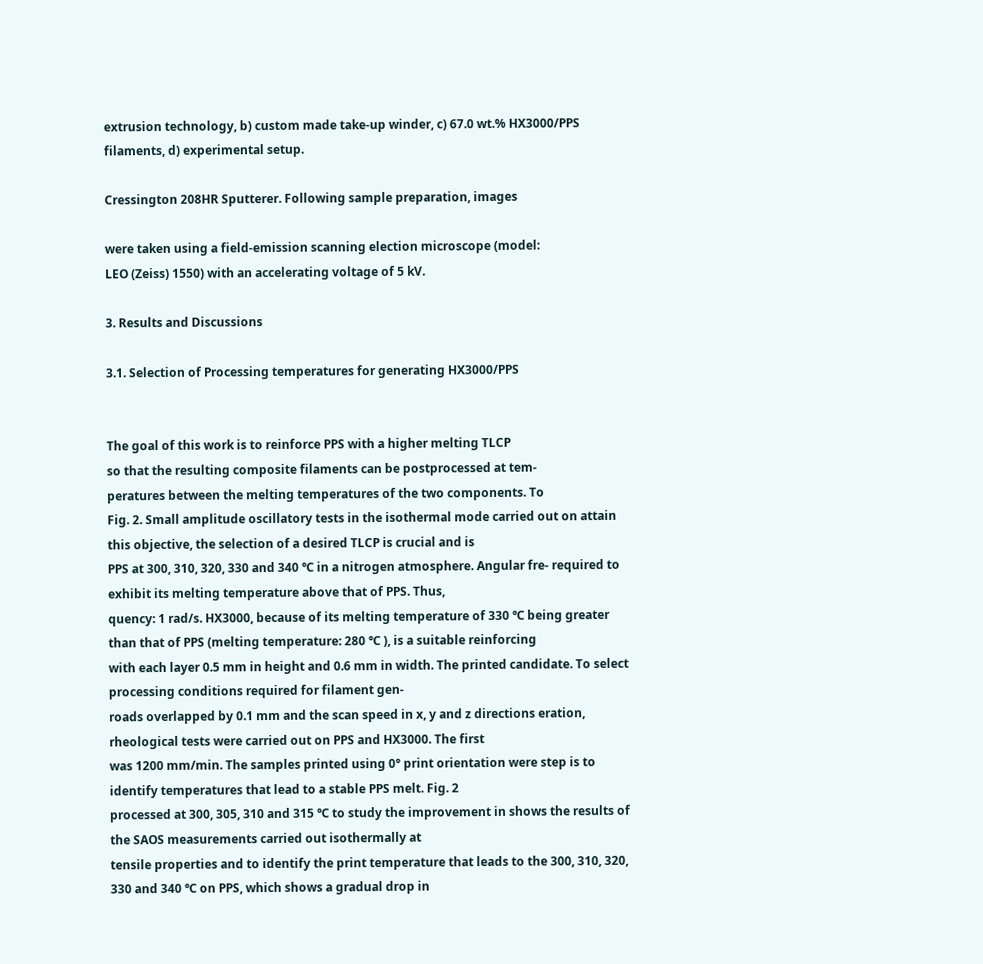extrusion technology, b) custom made take-up winder, c) 67.0 wt.% HX3000/PPS filaments, d) experimental setup.

Cressington 208HR Sputterer. Following sample preparation, images

were taken using a field-emission scanning election microscope (model:
LEO (Zeiss) 1550) with an accelerating voltage of 5 kV.

3. Results and Discussions

3.1. Selection of Processing temperatures for generating HX3000/PPS


The goal of this work is to reinforce PPS with a higher melting TLCP
so that the resulting composite filaments can be postprocessed at tem-
peratures between the melting temperatures of the two components. To
Fig. 2. Small amplitude oscillatory tests in the isothermal mode carried out on attain this objective, the selection of a desired TLCP is crucial and is
PPS at 300, 310, 320, 330 and 340 ℃ in a nitrogen atmosphere. Angular fre- required to exhibit its melting temperature above that of PPS. Thus,
quency: 1 rad/s. HX3000, because of its melting temperature of 330 ℃ being greater
than that of PPS (melting temperature: 280 ℃ ), is a suitable reinforcing
with each layer 0.5 mm in height and 0.6 mm in width. The printed candidate. To select processing conditions required for filament gen-
roads overlapped by 0.1 mm and the scan speed in x, y and z directions eration, rheological tests were carried out on PPS and HX3000. The first
was 1200 mm/min. The samples printed using 0° print orientation were step is to identify temperatures that lead to a stable PPS melt. Fig. 2
processed at 300, 305, 310 and 315 ℃ to study the improvement in shows the results of the SAOS measurements carried out isothermally at
tensile properties and to identify the print temperature that leads to the 300, 310, 320, 330 and 340 ℃ on PPS, which shows a gradual drop in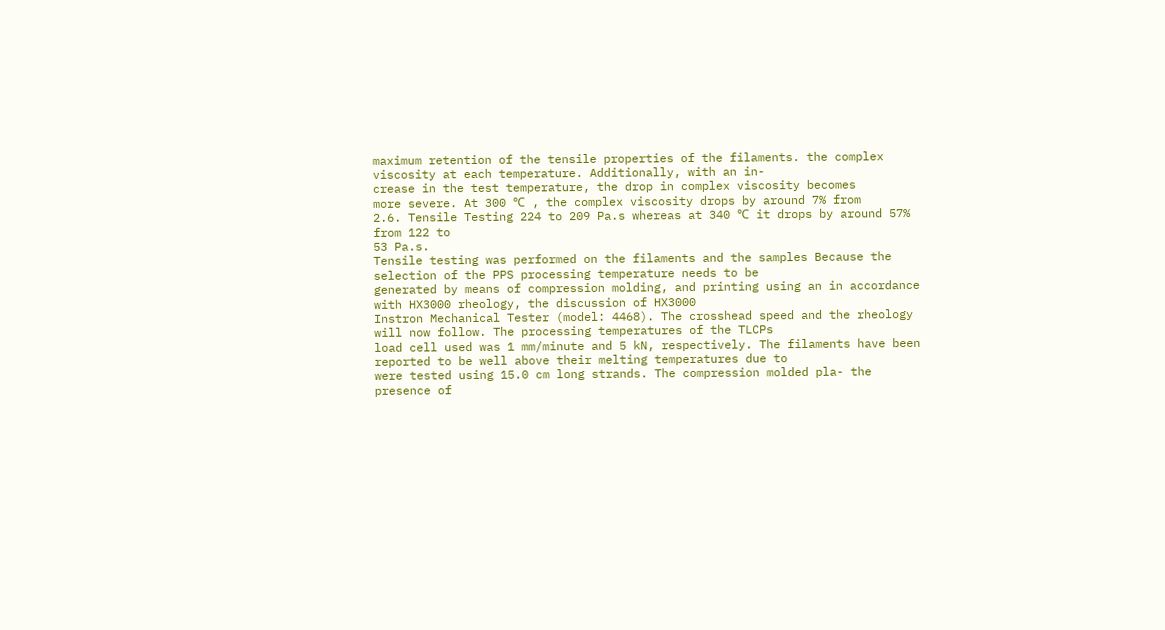maximum retention of the tensile properties of the filaments. the complex viscosity at each temperature. Additionally, with an in-
crease in the test temperature, the drop in complex viscosity becomes
more severe. At 300 ℃ , the complex viscosity drops by around 7% from
2.6. Tensile Testing 224 to 209 Pa.s whereas at 340 ℃ it drops by around 57% from 122 to
53 Pa.s.
Tensile testing was performed on the filaments and the samples Because the selection of the PPS processing temperature needs to be
generated by means of compression molding, and printing using an in accordance with HX3000 rheology, the discussion of HX3000
Instron Mechanical Tester (model: 4468). The crosshead speed and the rheology will now follow. The processing temperatures of the TLCPs
load cell used was 1 mm/minute and 5 kN, respectively. The filaments have been reported to be well above their melting temperatures due to
were tested using 15.0 cm long strands. The compression molded pla- the presence of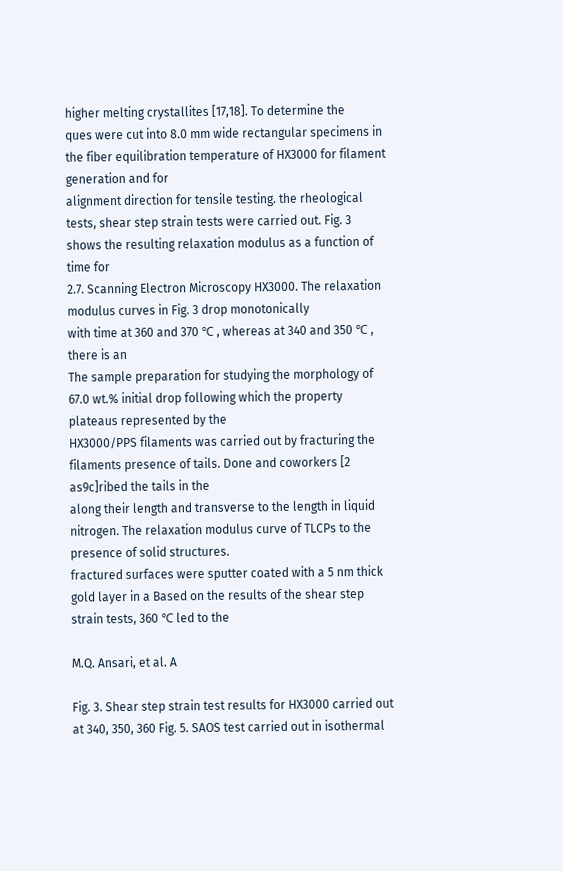higher melting crystallites [17,18]. To determine the
ques were cut into 8.0 mm wide rectangular specimens in the fiber equilibration temperature of HX3000 for filament generation and for
alignment direction for tensile testing. the rheological tests, shear step strain tests were carried out. Fig. 3
shows the resulting relaxation modulus as a function of time for
2.7. Scanning Electron Microscopy HX3000. The relaxation modulus curves in Fig. 3 drop monotonically
with time at 360 and 370 ℃ , whereas at 340 and 350 ℃ , there is an
The sample preparation for studying the morphology of 67.0 wt.% initial drop following which the property plateaus represented by the
HX3000/PPS filaments was carried out by fracturing the filaments presence of tails. Done and coworkers [2 as9c]ribed the tails in the
along their length and transverse to the length in liquid nitrogen. The relaxation modulus curve of TLCPs to the presence of solid structures.
fractured surfaces were sputter coated with a 5 nm thick gold layer in a Based on the results of the shear step strain tests, 360 ℃ led to the

M.Q. Ansari, et al. A

Fig. 3. Shear step strain test results for HX3000 carried out at 340, 350, 360 Fig. 5. SAOS test carried out in isothermal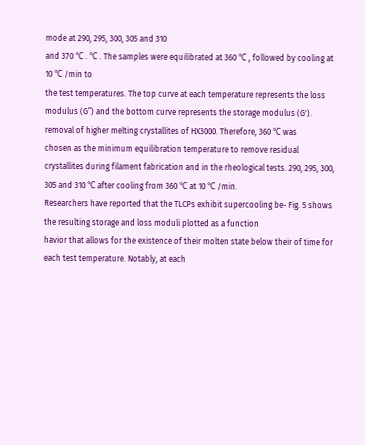mode at 290, 295, 300, 305 and 310
and 370 ℃ . ℃ . The samples were equilibrated at 360 ℃ , followed by cooling at 10 ℃ /min to
the test temperatures. The top curve at each temperature represents the loss
modulus (G”) and the bottom curve represents the storage modulus (G').
removal of higher melting crystallites of HX3000. Therefore, 360 ℃ was
chosen as the minimum equilibration temperature to remove residual
crystallites during filament fabrication and in the rheological tests. 290, 295, 300, 305 and 310 ℃ after cooling from 360 ℃ at 10 ℃ /min.
Researchers have reported that the TLCPs exhibit supercooling be- Fig. 5 shows the resulting storage and loss moduli plotted as a function
havior that allows for the existence of their molten state below their of time for each test temperature. Notably, at each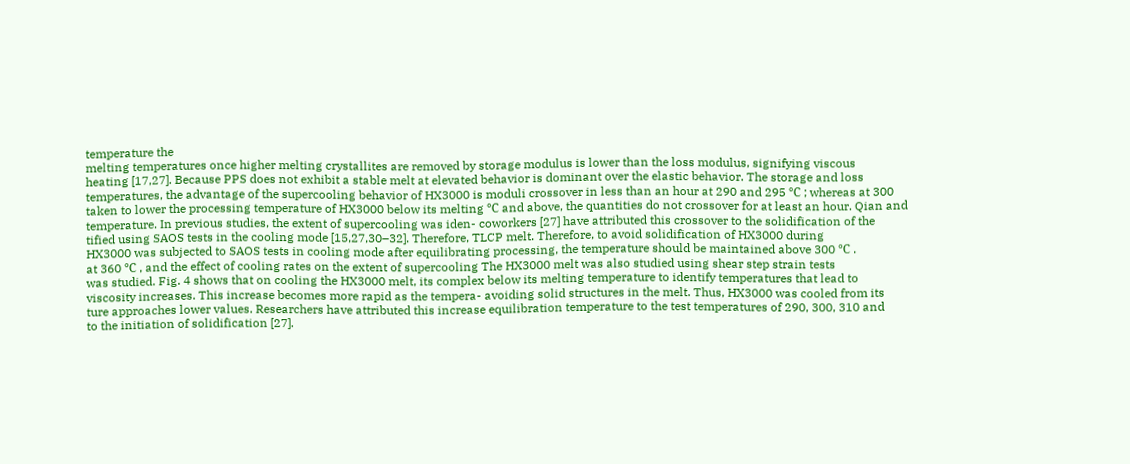temperature the
melting temperatures once higher melting crystallites are removed by storage modulus is lower than the loss modulus, signifying viscous
heating [17,27]. Because PPS does not exhibit a stable melt at elevated behavior is dominant over the elastic behavior. The storage and loss
temperatures, the advantage of the supercooling behavior of HX3000 is moduli crossover in less than an hour at 290 and 295 ℃ ; whereas at 300
taken to lower the processing temperature of HX3000 below its melting ℃ and above, the quantities do not crossover for at least an hour. Qian and
temperature. In previous studies, the extent of supercooling was iden- coworkers [27] have attributed this crossover to the solidification of the
tified using SAOS tests in the cooling mode [15,27,30–32]. Therefore, TLCP melt. Therefore, to avoid solidification of HX3000 during
HX3000 was subjected to SAOS tests in cooling mode after equilibrating processing, the temperature should be maintained above 300 ℃ .
at 360 ℃ , and the effect of cooling rates on the extent of supercooling The HX3000 melt was also studied using shear step strain tests
was studied. Fig. 4 shows that on cooling the HX3000 melt, its complex below its melting temperature to identify temperatures that lead to
viscosity increases. This increase becomes more rapid as the tempera- avoiding solid structures in the melt. Thus, HX3000 was cooled from its
ture approaches lower values. Researchers have attributed this increase equilibration temperature to the test temperatures of 290, 300, 310 and
to the initiation of solidification [27].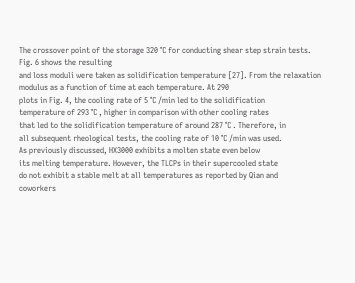The crossover point of the storage 320 ℃ for conducting shear step strain tests. Fig. 6 shows the resulting
and loss moduli were taken as solidification temperature [27]. From the relaxation modulus as a function of time at each temperature. At 290
plots in Fig. 4, the cooling rate of 5 ℃ /min led to the solidification
temperature of 293 ℃ , higher in comparison with other cooling rates
that led to the solidification temperature of around 287 ℃ . Therefore, in
all subsequent rheological tests, the cooling rate of 10 ℃ /min was used.
As previously discussed, HX3000 exhibits a molten state even below
its melting temperature. However, the TLCPs in their supercooled state
do not exhibit a stable melt at all temperatures as reported by Qian and
coworkers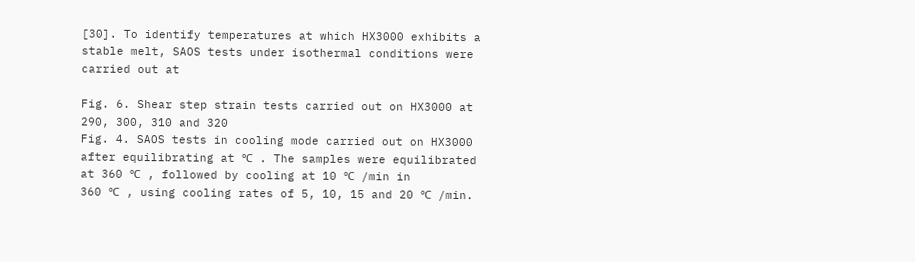[30]. To identify temperatures at which HX3000 exhibits a
stable melt, SAOS tests under isothermal conditions were carried out at

Fig. 6. Shear step strain tests carried out on HX3000 at 290, 300, 310 and 320
Fig. 4. SAOS tests in cooling mode carried out on HX3000 after equilibrating at ℃ . The samples were equilibrated at 360 ℃ , followed by cooling at 10 ℃ /min in
360 ℃ , using cooling rates of 5, 10, 15 and 20 ℃ /min.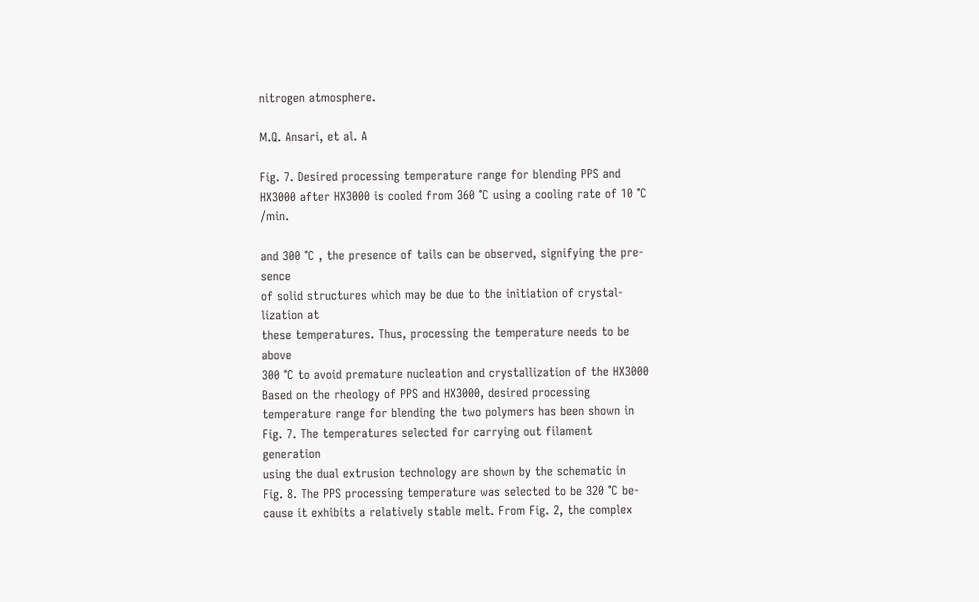nitrogen atmosphere.

M.Q. Ansari, et al. A

Fig. 7. Desired processing temperature range for blending PPS and HX3000 after HX3000 is cooled from 360 ℃ using a cooling rate of 10 ℃ /min.

and 300 ℃ , the presence of tails can be observed, signifying the pre- sence
of solid structures which may be due to the initiation of crystal- lization at
these temperatures. Thus, processing the temperature needs to be above
300 ℃ to avoid premature nucleation and crystallization of the HX3000
Based on the rheology of PPS and HX3000, desired processing
temperature range for blending the two polymers has been shown in
Fig. 7. The temperatures selected for carrying out filament generation
using the dual extrusion technology are shown by the schematic in
Fig. 8. The PPS processing temperature was selected to be 320 ℃ be-
cause it exhibits a relatively stable melt. From Fig. 2, the complex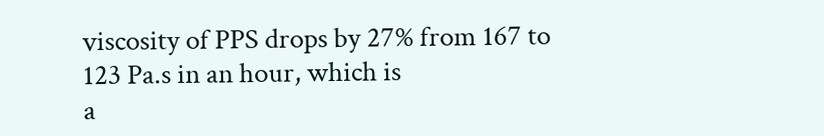viscosity of PPS drops by 27% from 167 to 123 Pa.s in an hour, which is
a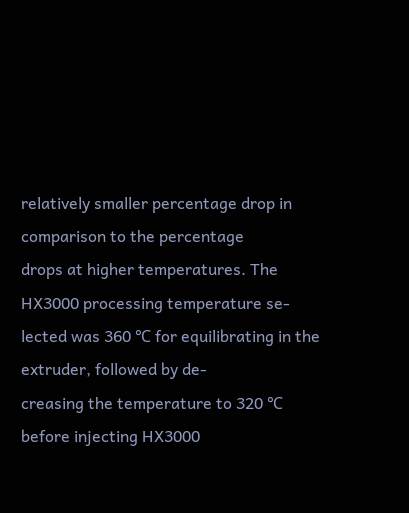relatively smaller percentage drop in comparison to the percentage
drops at higher temperatures. The HX3000 processing temperature se-
lected was 360 ℃ for equilibrating in the extruder, followed by de-
creasing the temperature to 320 ℃ before injecting HX3000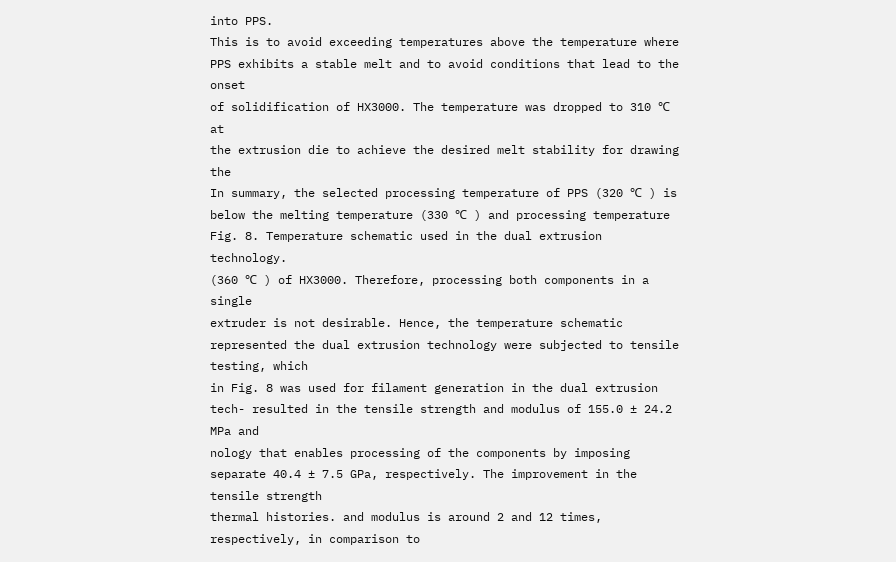into PPS.
This is to avoid exceeding temperatures above the temperature where
PPS exhibits a stable melt and to avoid conditions that lead to the onset
of solidification of HX3000. The temperature was dropped to 310 ℃ at
the extrusion die to achieve the desired melt stability for drawing the
In summary, the selected processing temperature of PPS (320 ℃ ) is
below the melting temperature (330 ℃ ) and processing temperature Fig. 8. Temperature schematic used in the dual extrusion technology.
(360 ℃ ) of HX3000. Therefore, processing both components in a single
extruder is not desirable. Hence, the temperature schematic represented the dual extrusion technology were subjected to tensile testing, which
in Fig. 8 was used for filament generation in the dual extrusion tech- resulted in the tensile strength and modulus of 155.0 ± 24.2 MPa and
nology that enables processing of the components by imposing separate 40.4 ± 7.5 GPa, respectively. The improvement in the tensile strength
thermal histories. and modulus is around 2 and 12 times, respectively, in comparison to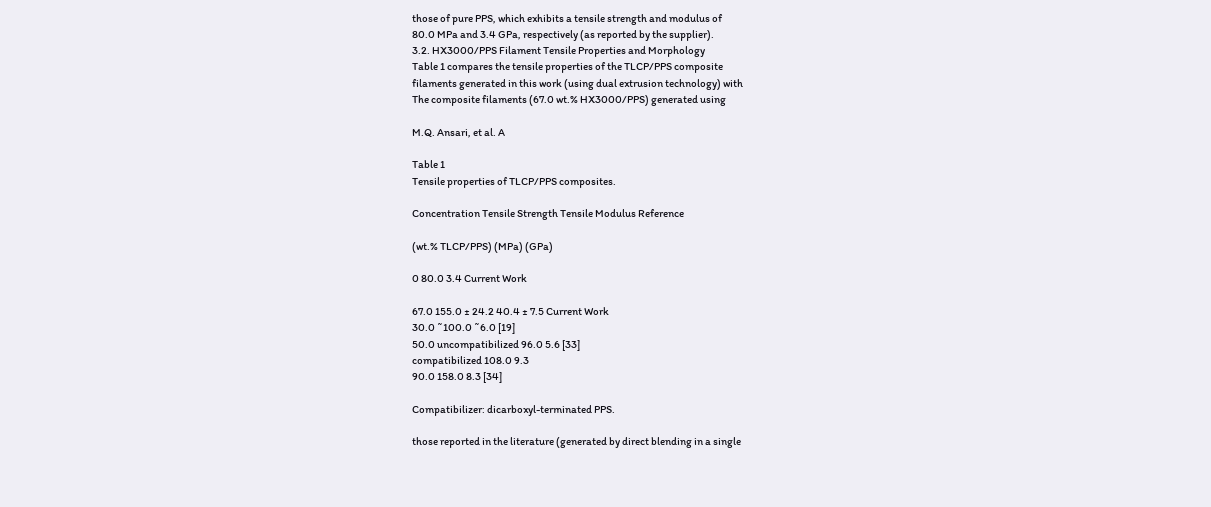those of pure PPS, which exhibits a tensile strength and modulus of
80.0 MPa and 3.4 GPa, respectively (as reported by the supplier).
3.2. HX3000/PPS Filament Tensile Properties and Morphology
Table 1 compares the tensile properties of the TLCP/PPS composite
filaments generated in this work (using dual extrusion technology) with
The composite filaments (67.0 wt.% HX3000/PPS) generated using

M.Q. Ansari, et al. A

Table 1
Tensile properties of TLCP/PPS composites.

Concentration Tensile Strength Tensile Modulus Reference

(wt.% TLCP/PPS) (MPa) (GPa)

0 80.0 3.4 Current Work

67.0 155.0 ± 24.2 40.4 ± 7.5 Current Work
30.0 ˜100.0 ˜6.0 [19]
50.0 uncompatibilized 96.0 5.6 [33]
compatibilized 108.0 9.3
90.0 158.0 8.3 [34]

Compatibilizer: dicarboxyl-terminated PPS.

those reported in the literature (generated by direct blending in a single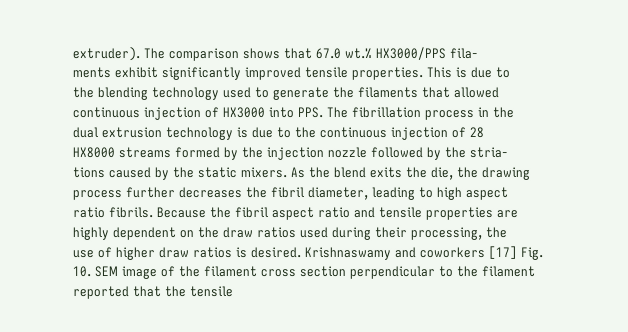extruder). The comparison shows that 67.0 wt.% HX3000/PPS fila-
ments exhibit significantly improved tensile properties. This is due to
the blending technology used to generate the filaments that allowed
continuous injection of HX3000 into PPS. The fibrillation process in the
dual extrusion technology is due to the continuous injection of 28
HX8000 streams formed by the injection nozzle followed by the stria-
tions caused by the static mixers. As the blend exits the die, the drawing
process further decreases the fibril diameter, leading to high aspect
ratio fibrils. Because the fibril aspect ratio and tensile properties are
highly dependent on the draw ratios used during their processing, the
use of higher draw ratios is desired. Krishnaswamy and coworkers [17] Fig. 10. SEM image of the filament cross section perpendicular to the filament
reported that the tensile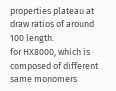properties plateau at draw ratios of around 100 length.
for HX8000, which is composed of different same monomers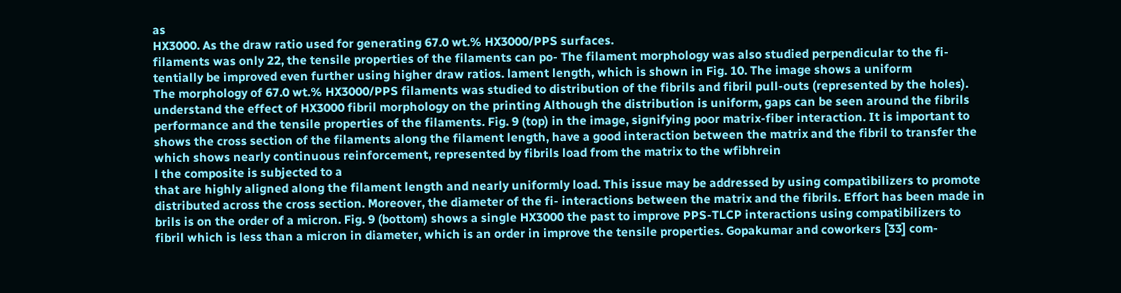as
HX3000. As the draw ratio used for generating 67.0 wt.% HX3000/PPS surfaces.
filaments was only 22, the tensile properties of the filaments can po- The filament morphology was also studied perpendicular to the fi-
tentially be improved even further using higher draw ratios. lament length, which is shown in Fig. 10. The image shows a uniform
The morphology of 67.0 wt.% HX3000/PPS filaments was studied to distribution of the fibrils and fibril pull-outs (represented by the holes).
understand the effect of HX3000 fibril morphology on the printing Although the distribution is uniform, gaps can be seen around the fibrils
performance and the tensile properties of the filaments. Fig. 9 (top) in the image, signifying poor matrix-fiber interaction. It is important to
shows the cross section of the filaments along the filament length, have a good interaction between the matrix and the fibril to transfer the
which shows nearly continuous reinforcement, represented by fibrils load from the matrix to the wfibhrein
l the composite is subjected to a
that are highly aligned along the filament length and nearly uniformly load. This issue may be addressed by using compatibilizers to promote
distributed across the cross section. Moreover, the diameter of the fi- interactions between the matrix and the fibrils. Effort has been made in
brils is on the order of a micron. Fig. 9 (bottom) shows a single HX3000 the past to improve PPS-TLCP interactions using compatibilizers to
fibril which is less than a micron in diameter, which is an order in improve the tensile properties. Gopakumar and coworkers [33] com-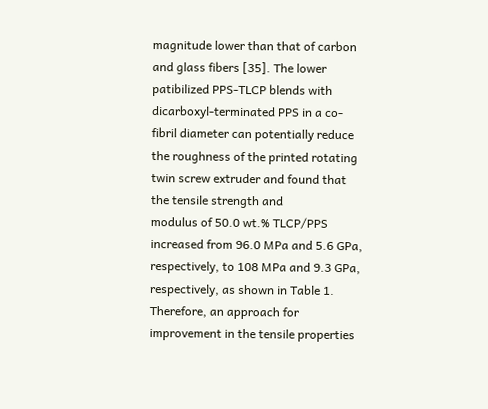magnitude lower than that of carbon and glass fibers [35]. The lower patibilized PPS-TLCP blends with dicarboxyl-terminated PPS in a co-
fibril diameter can potentially reduce the roughness of the printed rotating twin screw extruder and found that the tensile strength and
modulus of 50.0 wt.% TLCP/PPS increased from 96.0 MPa and 5.6 GPa,
respectively, to 108 MPa and 9.3 GPa, respectively, as shown in Table 1.
Therefore, an approach for improvement in the tensile properties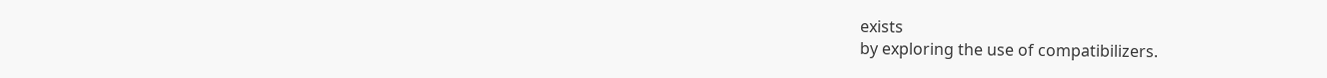exists
by exploring the use of compatibilizers.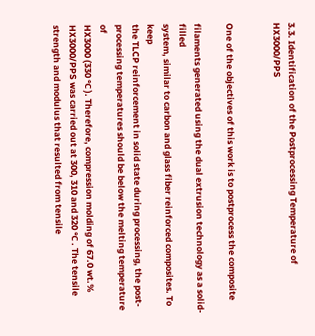3.3. Identification of the Postprocessing Temperature of HX3000/PPS


One of the objectives of this work is to postprocess the composite

filaments generated using the dual extrusion technology as a solid-filled
system, similar to carbon and glass fiber reinforced composites. To keep
the TLCP reinforcement in solid state during processing, the post-
processing temperatures should be below the melting temperature of
HX3000 (330 ℃ ). Therefore, compression molding of 67.0 wt.%
HX3000/PPS was carried out at 300, 310 and 320 ℃ . The tensile
strength and modulus that resulted from tensile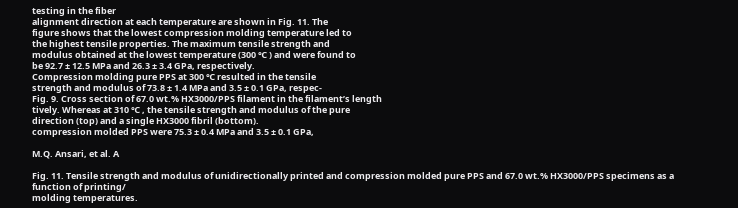testing in the fiber
alignment direction at each temperature are shown in Fig. 11. The
figure shows that the lowest compression molding temperature led to
the highest tensile properties. The maximum tensile strength and
modulus obtained at the lowest temperature (300 ℃ ) and were found to
be 92.7 ± 12.5 MPa and 26.3 ± 3.4 GPa, respectively.
Compression molding pure PPS at 300 ℃ resulted in the tensile
strength and modulus of 73.8 ± 1.4 MPa and 3.5 ± 0.1 GPa, respec-
Fig. 9. Cross section of 67.0 wt.% HX3000/PPS filament in the filament’s length
tively. Whereas at 310 ℃ , the tensile strength and modulus of the pure
direction (top) and a single HX3000 fibril (bottom).
compression molded PPS were 75.3 ± 0.4 MPa and 3.5 ± 0.1 GPa,

M.Q. Ansari, et al. A

Fig. 11. Tensile strength and modulus of unidirectionally printed and compression molded pure PPS and 67.0 wt.% HX3000/PPS specimens as a function of printing/
molding temperatures.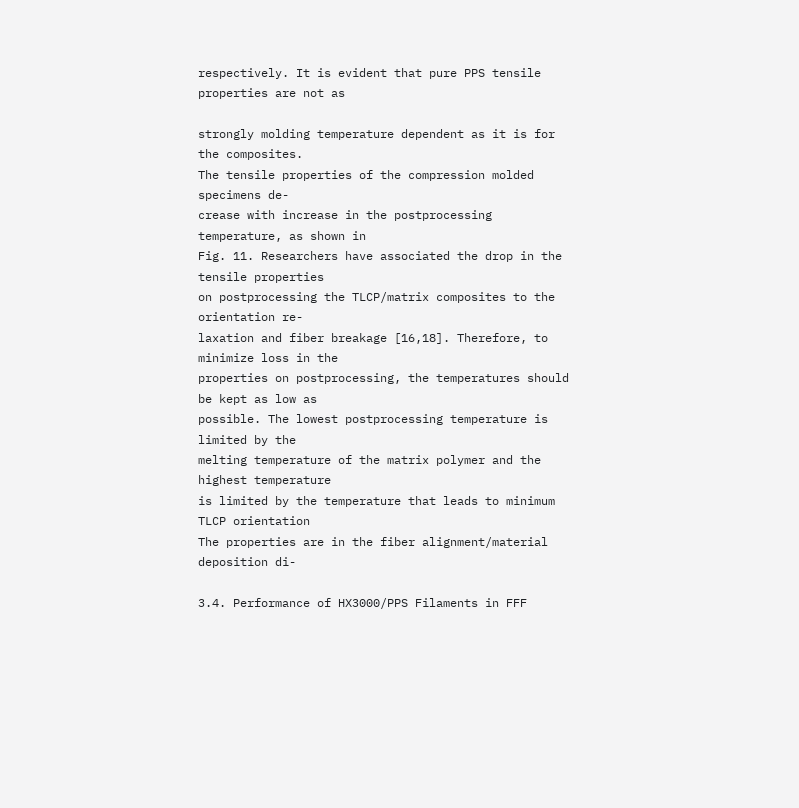respectively. It is evident that pure PPS tensile properties are not as

strongly molding temperature dependent as it is for the composites.
The tensile properties of the compression molded specimens de-
crease with increase in the postprocessing temperature, as shown in
Fig. 11. Researchers have associated the drop in the tensile properties
on postprocessing the TLCP/matrix composites to the orientation re-
laxation and fiber breakage [16,18]. Therefore, to minimize loss in the
properties on postprocessing, the temperatures should be kept as low as
possible. The lowest postprocessing temperature is limited by the
melting temperature of the matrix polymer and the highest temperature
is limited by the temperature that leads to minimum TLCP orientation
The properties are in the fiber alignment/material deposition di-

3.4. Performance of HX3000/PPS Filaments in FFF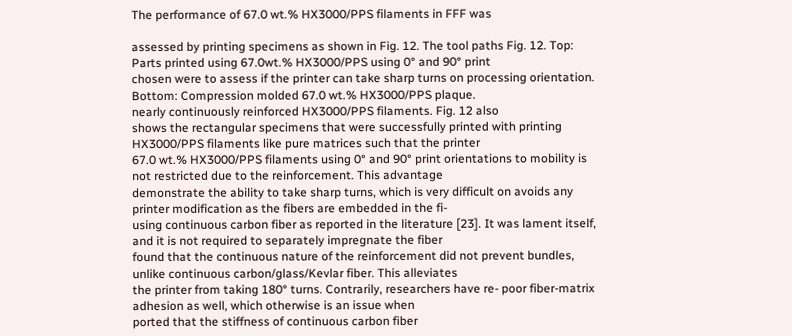The performance of 67.0 wt.% HX3000/PPS filaments in FFF was

assessed by printing specimens as shown in Fig. 12. The tool paths Fig. 12. Top: Parts printed using 67.0wt.% HX3000/PPS using 0° and 90° print
chosen were to assess if the printer can take sharp turns on processing orientation. Bottom: Compression molded 67.0 wt.% HX3000/PPS plaque.
nearly continuously reinforced HX3000/PPS filaments. Fig. 12 also
shows the rectangular specimens that were successfully printed with printing HX3000/PPS filaments like pure matrices such that the printer
67.0 wt.% HX3000/PPS filaments using 0° and 90° print orientations to mobility is not restricted due to the reinforcement. This advantage
demonstrate the ability to take sharp turns, which is very difficult on avoids any printer modification as the fibers are embedded in the fi-
using continuous carbon fiber as reported in the literature [23]. It was lament itself, and it is not required to separately impregnate the fiber
found that the continuous nature of the reinforcement did not prevent bundles, unlike continuous carbon/glass/Kevlar fiber. This alleviates
the printer from taking 180° turns. Contrarily, researchers have re- poor fiber-matrix adhesion as well, which otherwise is an issue when
ported that the stiffness of continuous carbon fiber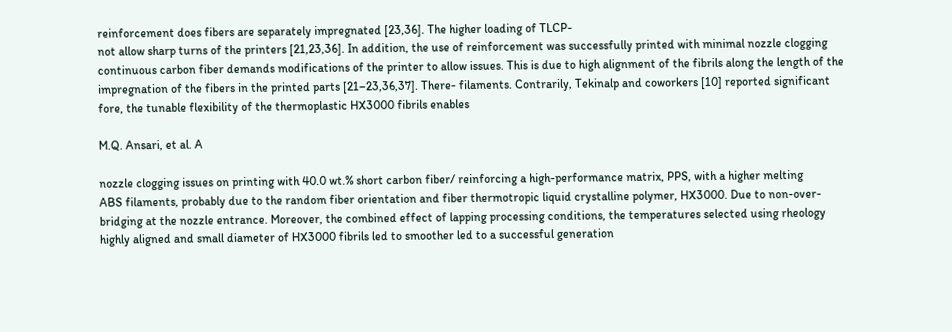reinforcement does fibers are separately impregnated [23,36]. The higher loading of TLCP-
not allow sharp turns of the printers [21,23,36]. In addition, the use of reinforcement was successfully printed with minimal nozzle clogging
continuous carbon fiber demands modifications of the printer to allow issues. This is due to high alignment of the fibrils along the length of the
impregnation of the fibers in the printed parts [21–23,36,37]. There- filaments. Contrarily, Tekinalp and coworkers [10] reported significant
fore, the tunable flexibility of the thermoplastic HX3000 fibrils enables

M.Q. Ansari, et al. A

nozzle clogging issues on printing with 40.0 wt.% short carbon fiber/ reinforcing a high-performance matrix, PPS, with a higher melting
ABS filaments, probably due to the random fiber orientation and fiber thermotropic liquid crystalline polymer, HX3000. Due to non-over-
bridging at the nozzle entrance. Moreover, the combined effect of lapping processing conditions, the temperatures selected using rheology
highly aligned and small diameter of HX3000 fibrils led to smoother led to a successful generation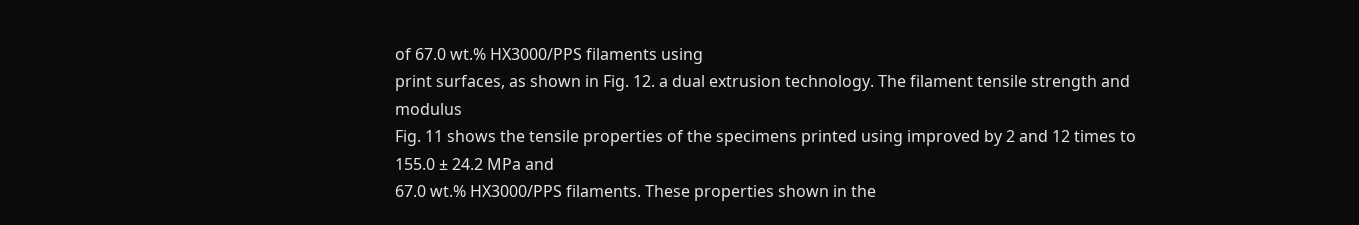of 67.0 wt.% HX3000/PPS filaments using
print surfaces, as shown in Fig. 12. a dual extrusion technology. The filament tensile strength and modulus
Fig. 11 shows the tensile properties of the specimens printed using improved by 2 and 12 times to 155.0 ± 24.2 MPa and
67.0 wt.% HX3000/PPS filaments. These properties shown in the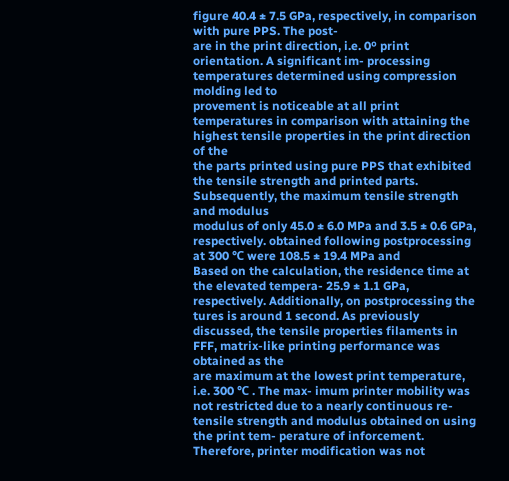figure 40.4 ± 7.5 GPa, respectively, in comparison with pure PPS. The post-
are in the print direction, i.e. 0º print orientation. A significant im- processing temperatures determined using compression molding led to
provement is noticeable at all print temperatures in comparison with attaining the highest tensile properties in the print direction of the
the parts printed using pure PPS that exhibited the tensile strength and printed parts. Subsequently, the maximum tensile strength and modulus
modulus of only 45.0 ± 6.0 MPa and 3.5 ± 0.6 GPa, respectively. obtained following postprocessing at 300 ℃ were 108.5 ± 19.4 MPa and
Based on the calculation, the residence time at the elevated tempera- 25.9 ± 1.1 GPa, respectively. Additionally, on postprocessing the
tures is around 1 second. As previously discussed, the tensile properties filaments in FFF, matrix-like printing performance was obtained as the
are maximum at the lowest print temperature, i.e. 300 ℃ . The max- imum printer mobility was not restricted due to a nearly continuous re-
tensile strength and modulus obtained on using the print tem- perature of inforcement. Therefore, printer modification was not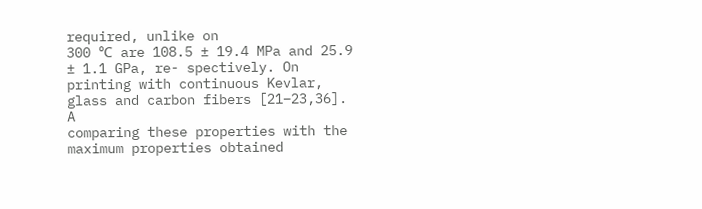required, unlike on
300 ℃ are 108.5 ± 19.4 MPa and 25.9 ± 1.1 GPa, re- spectively. On printing with continuous Kevlar, glass and carbon fibers [21–23,36]. A
comparing these properties with the maximum properties obtained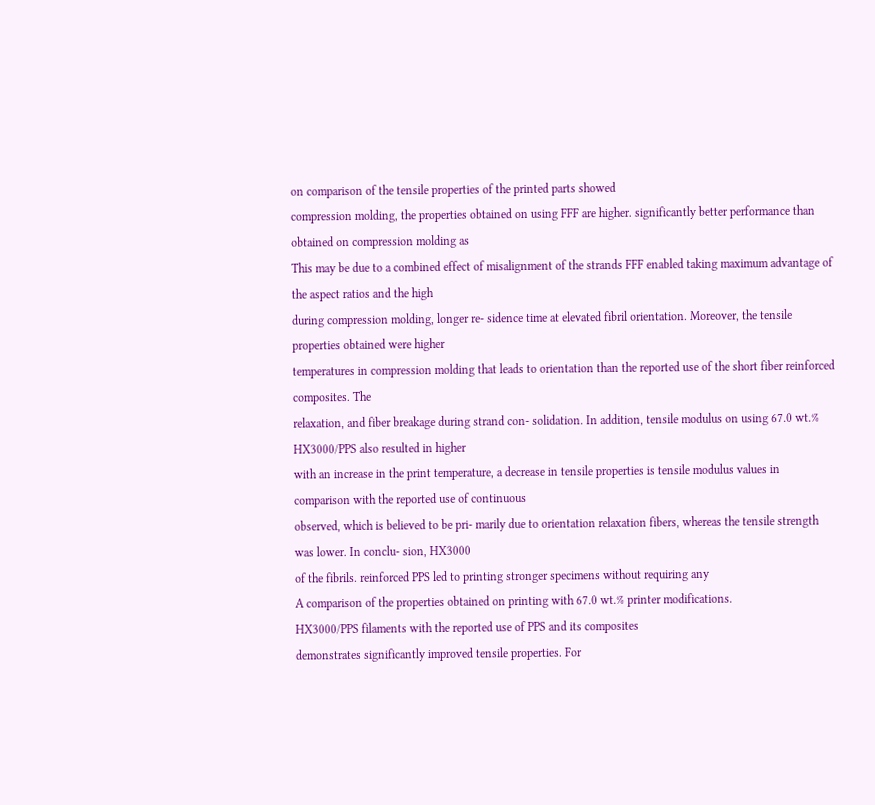on comparison of the tensile properties of the printed parts showed
compression molding, the properties obtained on using FFF are higher. significantly better performance than obtained on compression molding as
This may be due to a combined effect of misalignment of the strands FFF enabled taking maximum advantage of the aspect ratios and the high
during compression molding, longer re- sidence time at elevated fibril orientation. Moreover, the tensile properties obtained were higher
temperatures in compression molding that leads to orientation than the reported use of the short fiber reinforced composites. The
relaxation, and fiber breakage during strand con- solidation. In addition, tensile modulus on using 67.0 wt.% HX3000/PPS also resulted in higher
with an increase in the print temperature, a decrease in tensile properties is tensile modulus values in comparison with the reported use of continuous
observed, which is believed to be pri- marily due to orientation relaxation fibers, whereas the tensile strength was lower. In conclu- sion, HX3000
of the fibrils. reinforced PPS led to printing stronger specimens without requiring any
A comparison of the properties obtained on printing with 67.0 wt.% printer modifications.
HX3000/PPS filaments with the reported use of PPS and its composites
demonstrates significantly improved tensile properties. For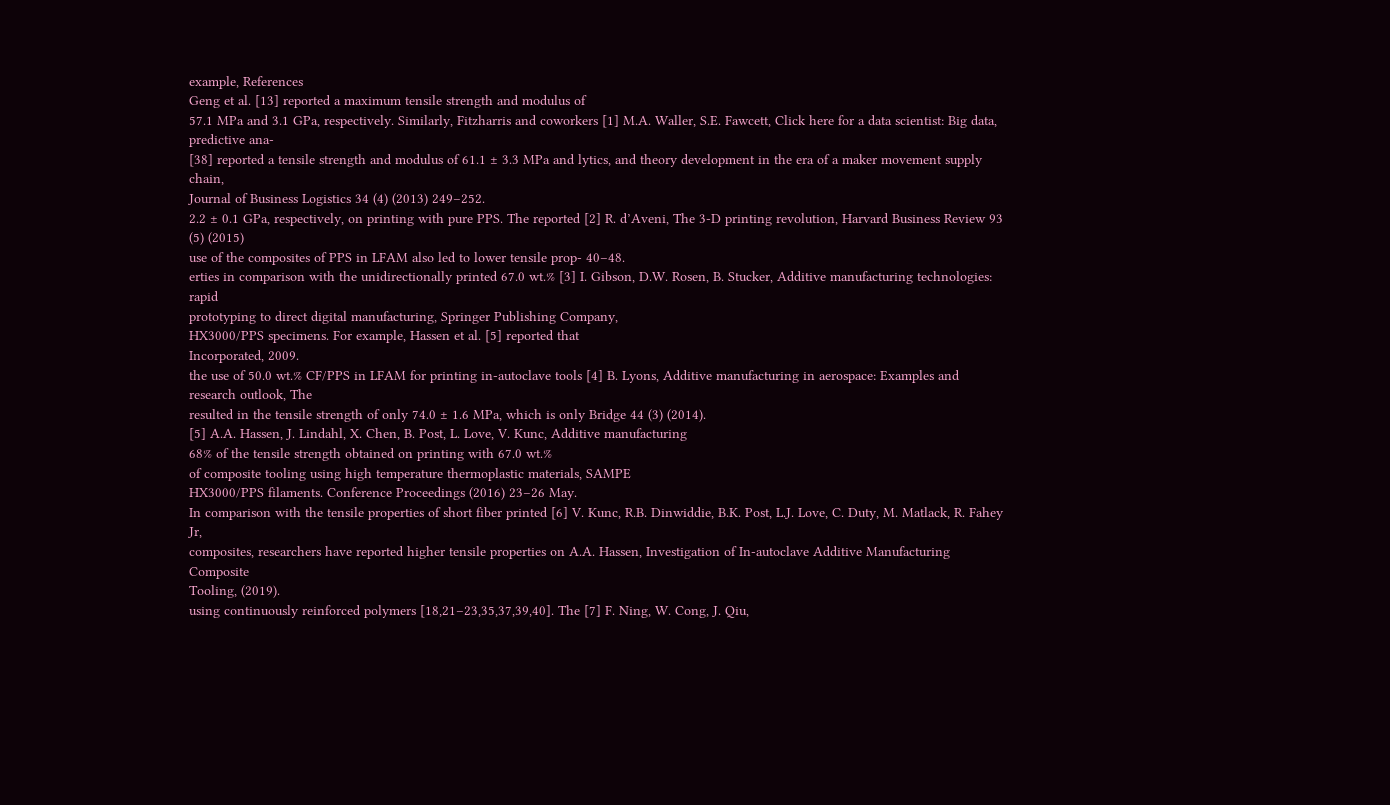example, References
Geng et al. [13] reported a maximum tensile strength and modulus of
57.1 MPa and 3.1 GPa, respectively. Similarly, Fitzharris and coworkers [1] M.A. Waller, S.E. Fawcett, Click here for a data scientist: Big data, predictive ana-
[38] reported a tensile strength and modulus of 61.1 ± 3.3 MPa and lytics, and theory development in the era of a maker movement supply chain,
Journal of Business Logistics 34 (4) (2013) 249–252.
2.2 ± 0.1 GPa, respectively, on printing with pure PPS. The reported [2] R. d’Aveni, The 3-D printing revolution, Harvard Business Review 93 (5) (2015)
use of the composites of PPS in LFAM also led to lower tensile prop- 40–48.
erties in comparison with the unidirectionally printed 67.0 wt.% [3] I. Gibson, D.W. Rosen, B. Stucker, Additive manufacturing technologies: rapid
prototyping to direct digital manufacturing, Springer Publishing Company,
HX3000/PPS specimens. For example, Hassen et al. [5] reported that
Incorporated, 2009.
the use of 50.0 wt.% CF/PPS in LFAM for printing in-autoclave tools [4] B. Lyons, Additive manufacturing in aerospace: Examples and research outlook, The
resulted in the tensile strength of only 74.0 ± 1.6 MPa, which is only Bridge 44 (3) (2014).
[5] A.A. Hassen, J. Lindahl, X. Chen, B. Post, L. Love, V. Kunc, Additive manufacturing
68% of the tensile strength obtained on printing with 67.0 wt.%
of composite tooling using high temperature thermoplastic materials, SAMPE
HX3000/PPS filaments. Conference Proceedings (2016) 23–26 May.
In comparison with the tensile properties of short fiber printed [6] V. Kunc, R.B. Dinwiddie, B.K. Post, L.J. Love, C. Duty, M. Matlack, R. Fahey Jr,
composites, researchers have reported higher tensile properties on A.A. Hassen, Investigation of In-autoclave Additive Manufacturing Composite
Tooling, (2019).
using continuously reinforced polymers [18,21–23,35,37,39,40]. The [7] F. Ning, W. Cong, J. Qiu,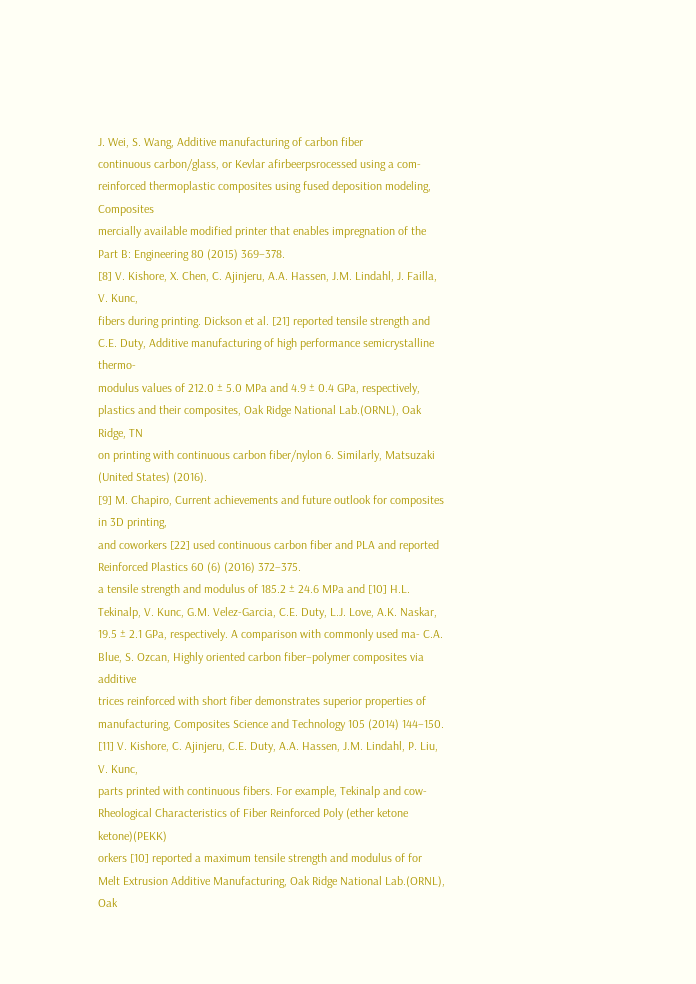J. Wei, S. Wang, Additive manufacturing of carbon fiber
continuous carbon/glass, or Kevlar afirbeerpsrocessed using a com- reinforced thermoplastic composites using fused deposition modeling, Composites
mercially available modified printer that enables impregnation of the Part B: Engineering 80 (2015) 369–378.
[8] V. Kishore, X. Chen, C. Ajinjeru, A.A. Hassen, J.M. Lindahl, J. Failla, V. Kunc,
fibers during printing. Dickson et al. [21] reported tensile strength and C.E. Duty, Additive manufacturing of high performance semicrystalline thermo-
modulus values of 212.0 ± 5.0 MPa and 4.9 ± 0.4 GPa, respectively, plastics and their composites, Oak Ridge National Lab.(ORNL), Oak Ridge, TN
on printing with continuous carbon fiber/nylon 6. Similarly, Matsuzaki (United States) (2016).
[9] M. Chapiro, Current achievements and future outlook for composites in 3D printing,
and coworkers [22] used continuous carbon fiber and PLA and reported
Reinforced Plastics 60 (6) (2016) 372–375.
a tensile strength and modulus of 185.2 ± 24.6 MPa and [10] H.L. Tekinalp, V. Kunc, G.M. Velez-Garcia, C.E. Duty, L.J. Love, A.K. Naskar,
19.5 ± 2.1 GPa, respectively. A comparison with commonly used ma- C.A. Blue, S. Ozcan, Highly oriented carbon fiber–polymer composites via additive
trices reinforced with short fiber demonstrates superior properties of manufacturing, Composites Science and Technology 105 (2014) 144–150.
[11] V. Kishore, C. Ajinjeru, C.E. Duty, A.A. Hassen, J.M. Lindahl, P. Liu, V. Kunc,
parts printed with continuous fibers. For example, Tekinalp and cow- Rheological Characteristics of Fiber Reinforced Poly (ether ketone ketone)(PEKK)
orkers [10] reported a maximum tensile strength and modulus of for Melt Extrusion Additive Manufacturing, Oak Ridge National Lab.(ORNL), Oak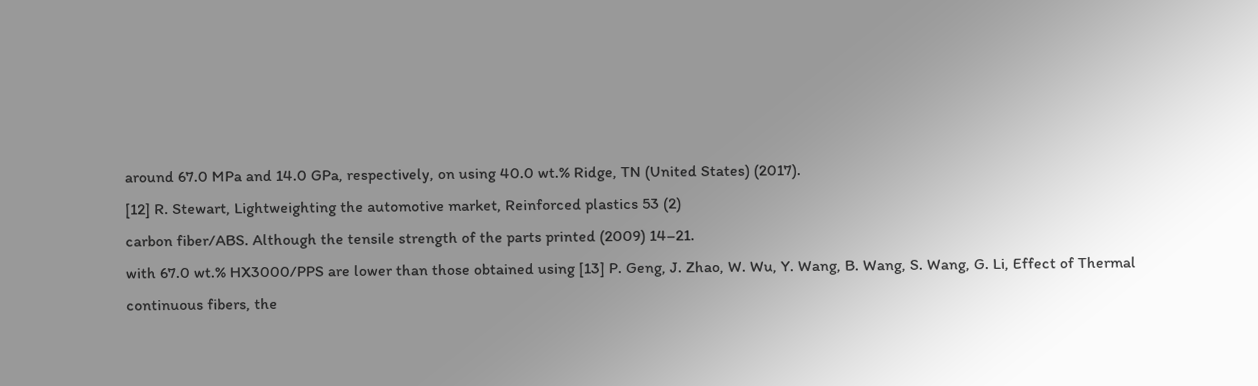around 67.0 MPa and 14.0 GPa, respectively, on using 40.0 wt.% Ridge, TN (United States) (2017).
[12] R. Stewart, Lightweighting the automotive market, Reinforced plastics 53 (2)
carbon fiber/ABS. Although the tensile strength of the parts printed (2009) 14–21.
with 67.0 wt.% HX3000/PPS are lower than those obtained using [13] P. Geng, J. Zhao, W. Wu, Y. Wang, B. Wang, S. Wang, G. Li, Effect of Thermal
continuous fibers, the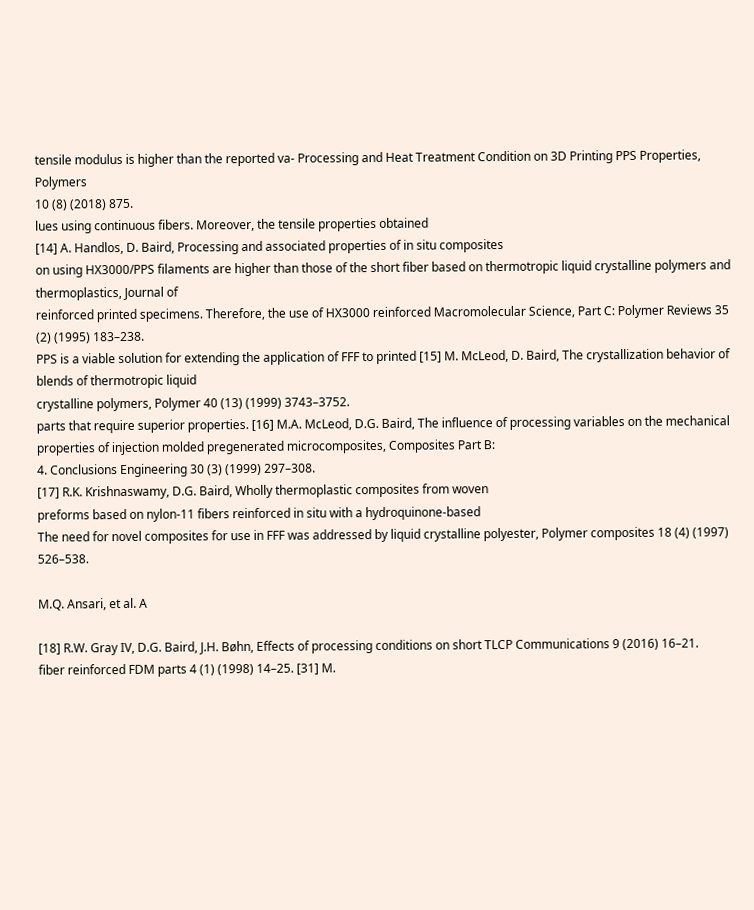tensile modulus is higher than the reported va- Processing and Heat Treatment Condition on 3D Printing PPS Properties, Polymers
10 (8) (2018) 875.
lues using continuous fibers. Moreover, the tensile properties obtained
[14] A. Handlos, D. Baird, Processing and associated properties of in situ composites
on using HX3000/PPS filaments are higher than those of the short fiber based on thermotropic liquid crystalline polymers and thermoplastics, Journal of
reinforced printed specimens. Therefore, the use of HX3000 reinforced Macromolecular Science, Part C: Polymer Reviews 35 (2) (1995) 183–238.
PPS is a viable solution for extending the application of FFF to printed [15] M. McLeod, D. Baird, The crystallization behavior of blends of thermotropic liquid
crystalline polymers, Polymer 40 (13) (1999) 3743–3752.
parts that require superior properties. [16] M.A. McLeod, D.G. Baird, The influence of processing variables on the mechanical
properties of injection molded pregenerated microcomposites, Composites Part B:
4. Conclusions Engineering 30 (3) (1999) 297–308.
[17] R.K. Krishnaswamy, D.G. Baird, Wholly thermoplastic composites from woven
preforms based on nylon‐11 fibers reinforced in situ with a hydroquinone‐based
The need for novel composites for use in FFF was addressed by liquid crystalline polyester, Polymer composites 18 (4) (1997) 526–538.

M.Q. Ansari, et al. A

[18] R.W. Gray IV, D.G. Baird, J.H. Bøhn, Effects of processing conditions on short TLCP Communications 9 (2016) 16–21.
fiber reinforced FDM parts 4 (1) (1998) 14–25. [31] M.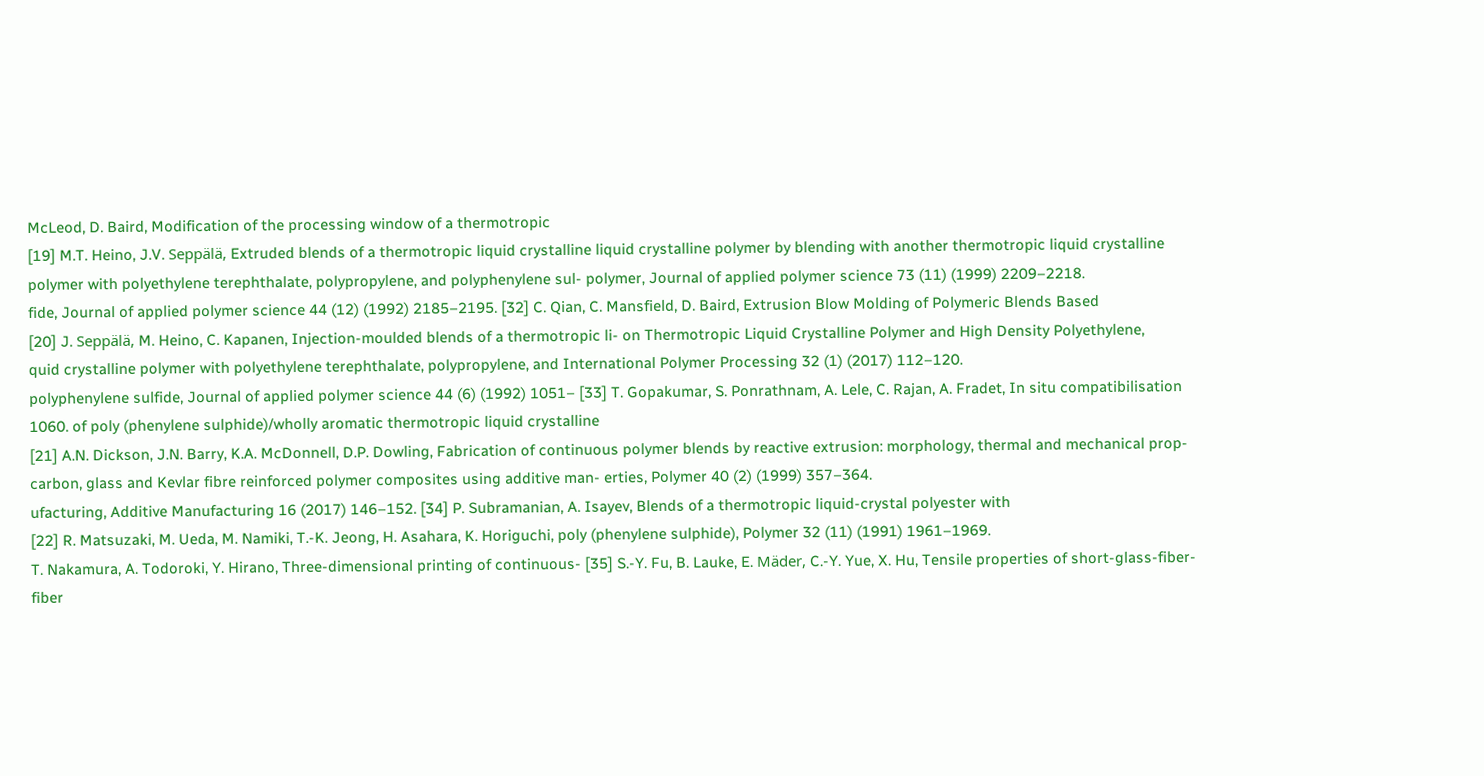McLeod, D. Baird, Modification of the processing window of a thermotropic
[19] M.T. Heino, J.V. Seppälä, Extruded blends of a thermotropic liquid crystalline liquid crystalline polymer by blending with another thermotropic liquid crystalline
polymer with polyethylene terephthalate, polypropylene, and polyphenylene sul- polymer, Journal of applied polymer science 73 (11) (1999) 2209–2218.
fide, Journal of applied polymer science 44 (12) (1992) 2185–2195. [32] C. Qian, C. Mansfield, D. Baird, Extrusion Blow Molding of Polymeric Blends Based
[20] J. Seppälä, M. Heino, C. Kapanen, Injection‐moulded blends of a thermotropic li- on Thermotropic Liquid Crystalline Polymer and High Density Polyethylene,
quid crystalline polymer with polyethylene terephthalate, polypropylene, and International Polymer Processing 32 (1) (2017) 112–120.
polyphenylene sulfide, Journal of applied polymer science 44 (6) (1992) 1051– [33] T. Gopakumar, S. Ponrathnam, A. Lele, C. Rajan, A. Fradet, In situ compatibilisation
1060. of poly (phenylene sulphide)/wholly aromatic thermotropic liquid crystalline
[21] A.N. Dickson, J.N. Barry, K.A. McDonnell, D.P. Dowling, Fabrication of continuous polymer blends by reactive extrusion: morphology, thermal and mechanical prop-
carbon, glass and Kevlar fibre reinforced polymer composites using additive man- erties, Polymer 40 (2) (1999) 357–364.
ufacturing, Additive Manufacturing 16 (2017) 146–152. [34] P. Subramanian, A. Isayev, Blends of a thermotropic liquid-crystal polyester with
[22] R. Matsuzaki, M. Ueda, M. Namiki, T.-K. Jeong, H. Asahara, K. Horiguchi, poly (phenylene sulphide), Polymer 32 (11) (1991) 1961–1969.
T. Nakamura, A. Todoroki, Y. Hirano, Three-dimensional printing of continuous- [35] S.-Y. Fu, B. Lauke, E. Mäder, C.-Y. Yue, X. Hu, Tensile properties of short-glass-fiber-
fiber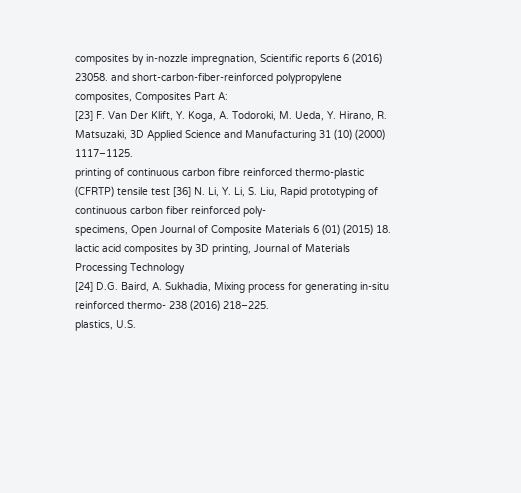composites by in-nozzle impregnation, Scientific reports 6 (2016) 23058. and short-carbon-fiber-reinforced polypropylene composites, Composites Part A:
[23] F. Van Der Klift, Y. Koga, A. Todoroki, M. Ueda, Y. Hirano, R. Matsuzaki, 3D Applied Science and Manufacturing 31 (10) (2000) 1117–1125.
printing of continuous carbon fibre reinforced thermo-plastic (CFRTP) tensile test [36] N. Li, Y. Li, S. Liu, Rapid prototyping of continuous carbon fiber reinforced poly-
specimens, Open Journal of Composite Materials 6 (01) (2015) 18. lactic acid composites by 3D printing, Journal of Materials Processing Technology
[24] D.G. Baird, A. Sukhadia, Mixing process for generating in-situ reinforced thermo- 238 (2016) 218–225.
plastics, U.S.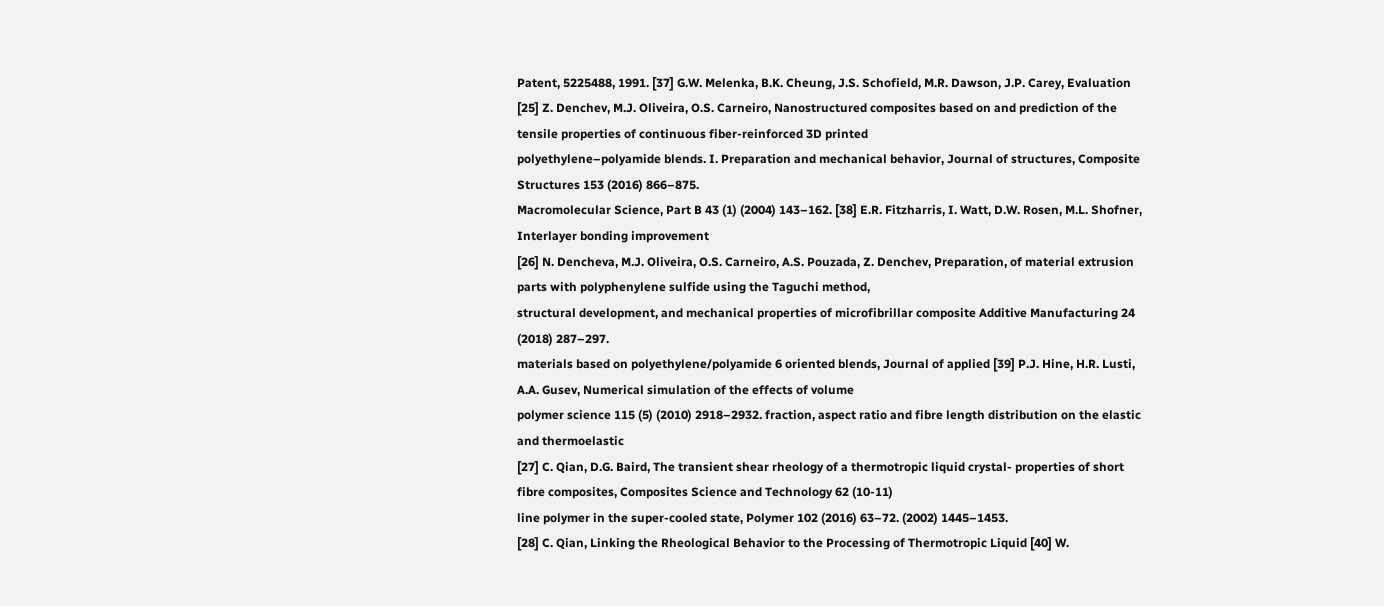Patent, 5225488, 1991. [37] G.W. Melenka, B.K. Cheung, J.S. Schofield, M.R. Dawson, J.P. Carey, Evaluation
[25] Z. Denchev, M.J. Oliveira, O.S. Carneiro, Nanostructured composites based on and prediction of the tensile properties of continuous fiber-reinforced 3D printed
polyethylene–polyamide blends. I. Preparation and mechanical behavior, Journal of structures, Composite Structures 153 (2016) 866–875.
Macromolecular Science, Part B 43 (1) (2004) 143–162. [38] E.R. Fitzharris, I. Watt, D.W. Rosen, M.L. Shofner, Interlayer bonding improvement
[26] N. Dencheva, M.J. Oliveira, O.S. Carneiro, A.S. Pouzada, Z. Denchev, Preparation, of material extrusion parts with polyphenylene sulfide using the Taguchi method,
structural development, and mechanical properties of microfibrillar composite Additive Manufacturing 24 (2018) 287–297.
materials based on polyethylene/polyamide 6 oriented blends, Journal of applied [39] P.J. Hine, H.R. Lusti, A.A. Gusev, Numerical simulation of the effects of volume
polymer science 115 (5) (2010) 2918–2932. fraction, aspect ratio and fibre length distribution on the elastic and thermoelastic
[27] C. Qian, D.G. Baird, The transient shear rheology of a thermotropic liquid crystal- properties of short fibre composites, Composites Science and Technology 62 (10-11)
line polymer in the super-cooled state, Polymer 102 (2016) 63–72. (2002) 1445–1453.
[28] C. Qian, Linking the Rheological Behavior to the Processing of Thermotropic Liquid [40] W.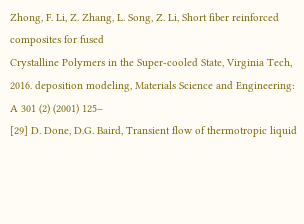Zhong, F. Li, Z. Zhang, L. Song, Z. Li, Short fiber reinforced composites for fused
Crystalline Polymers in the Super-cooled State, Virginia Tech, 2016. deposition modeling, Materials Science and Engineering: A 301 (2) (2001) 125–
[29] D. Done, D.G. Baird, Transient flow of thermotropic liquid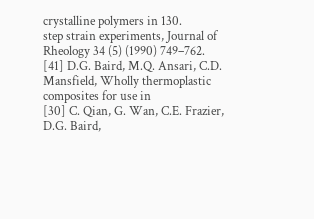crystalline polymers in 130.
step strain experiments, Journal of Rheology 34 (5) (1990) 749–762. [41] D.G. Baird, M.Q. Ansari, C.D. Mansfield, Wholly thermoplastic composites for use in
[30] C. Qian, G. Wan, C.E. Frazier, D.G. Baird,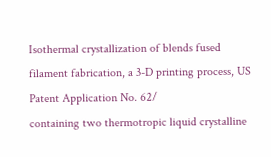Isothermal crystallization of blends fused filament fabrication, a 3-D printing process, US Patent Application No. 62/
containing two thermotropic liquid crystalline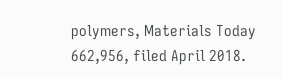polymers, Materials Today 662,956, filed April 2018.